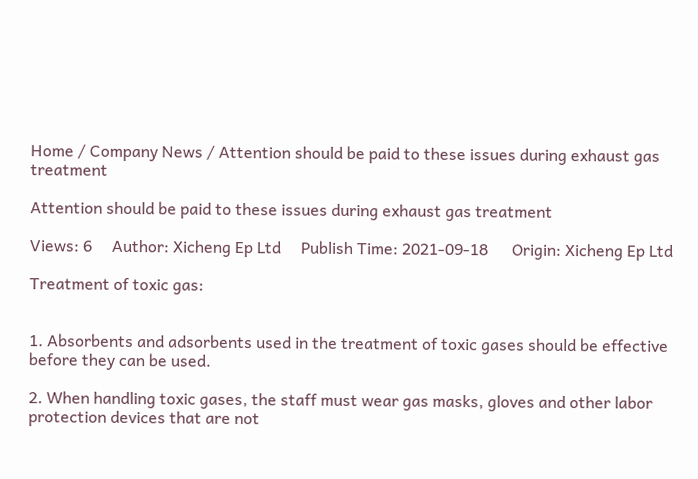Home / Company News / Attention should be paid to these issues during exhaust gas treatment

Attention should be paid to these issues during exhaust gas treatment

Views: 6     Author: Xicheng Ep Ltd     Publish Time: 2021-09-18      Origin: Xicheng Ep Ltd

Treatment of toxic gas:


1. Absorbents and adsorbents used in the treatment of toxic gases should be effective before they can be used.

2. When handling toxic gases, the staff must wear gas masks, gloves and other labor protection devices that are not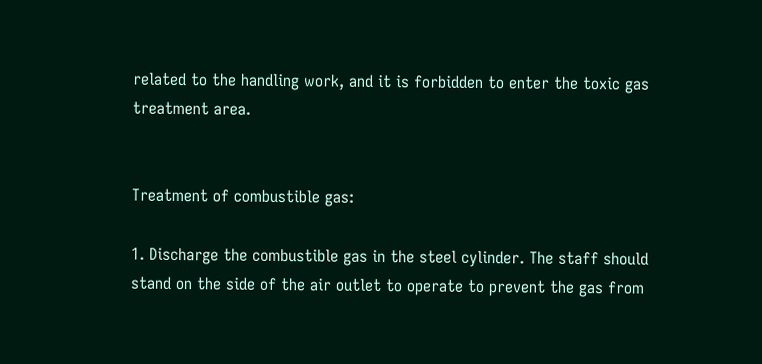related to the handling work, and it is forbidden to enter the toxic gas treatment area.


Treatment of combustible gas:

1. Discharge the combustible gas in the steel cylinder. The staff should stand on the side of the air outlet to operate to prevent the gas from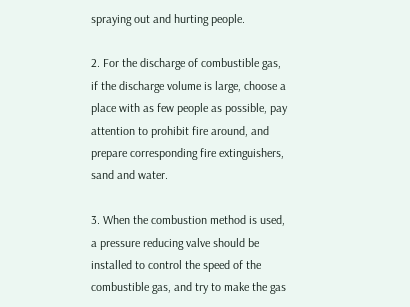spraying out and hurting people.

2. For the discharge of combustible gas, if the discharge volume is large, choose a place with as few people as possible, pay attention to prohibit fire around, and prepare corresponding fire extinguishers, sand and water.

3. When the combustion method is used, a pressure reducing valve should be installed to control the speed of the combustible gas, and try to make the gas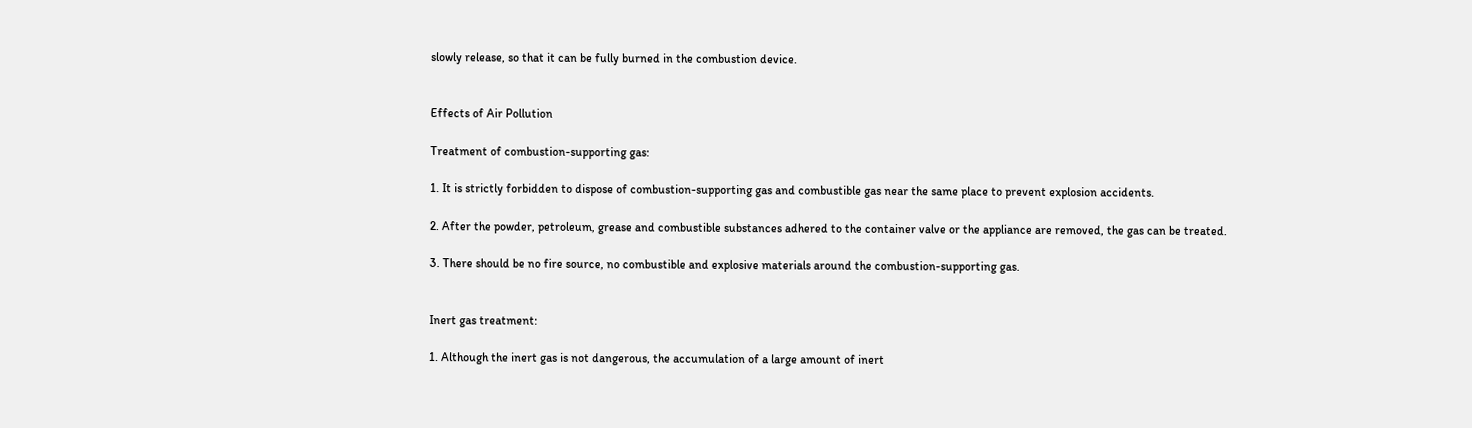slowly release, so that it can be fully burned in the combustion device.


Effects of Air Pollution

Treatment of combustion-supporting gas:

1. It is strictly forbidden to dispose of combustion-supporting gas and combustible gas near the same place to prevent explosion accidents.

2. After the powder, petroleum, grease and combustible substances adhered to the container valve or the appliance are removed, the gas can be treated.

3. There should be no fire source, no combustible and explosive materials around the combustion-supporting gas.


Inert gas treatment:

1. Although the inert gas is not dangerous, the accumulation of a large amount of inert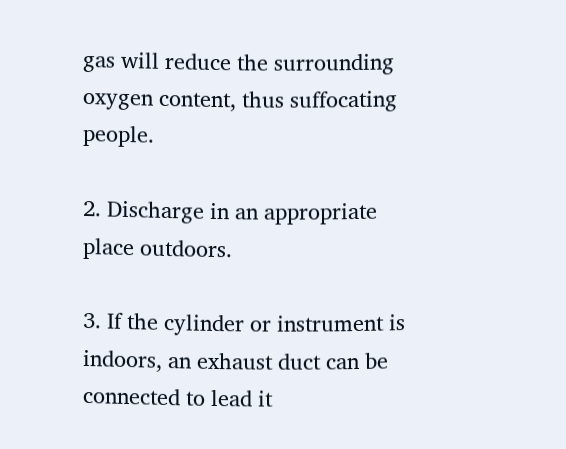gas will reduce the surrounding oxygen content, thus suffocating people.

2. Discharge in an appropriate place outdoors.

3. If the cylinder or instrument is indoors, an exhaust duct can be connected to lead it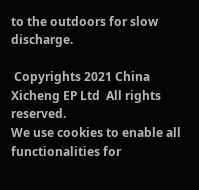to the outdoors for slow discharge.

 Copyrights 2021 China Xicheng EP Ltd  All rights reserved.
We use cookies to enable all functionalities for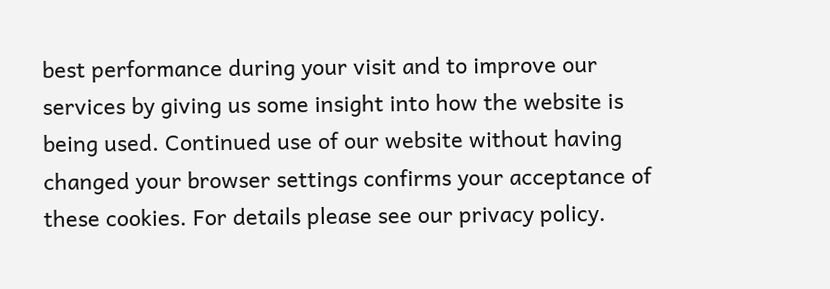best performance during your visit and to improve our services by giving us some insight into how the website is being used. Continued use of our website without having changed your browser settings confirms your acceptance of these cookies. For details please see our privacy policy.